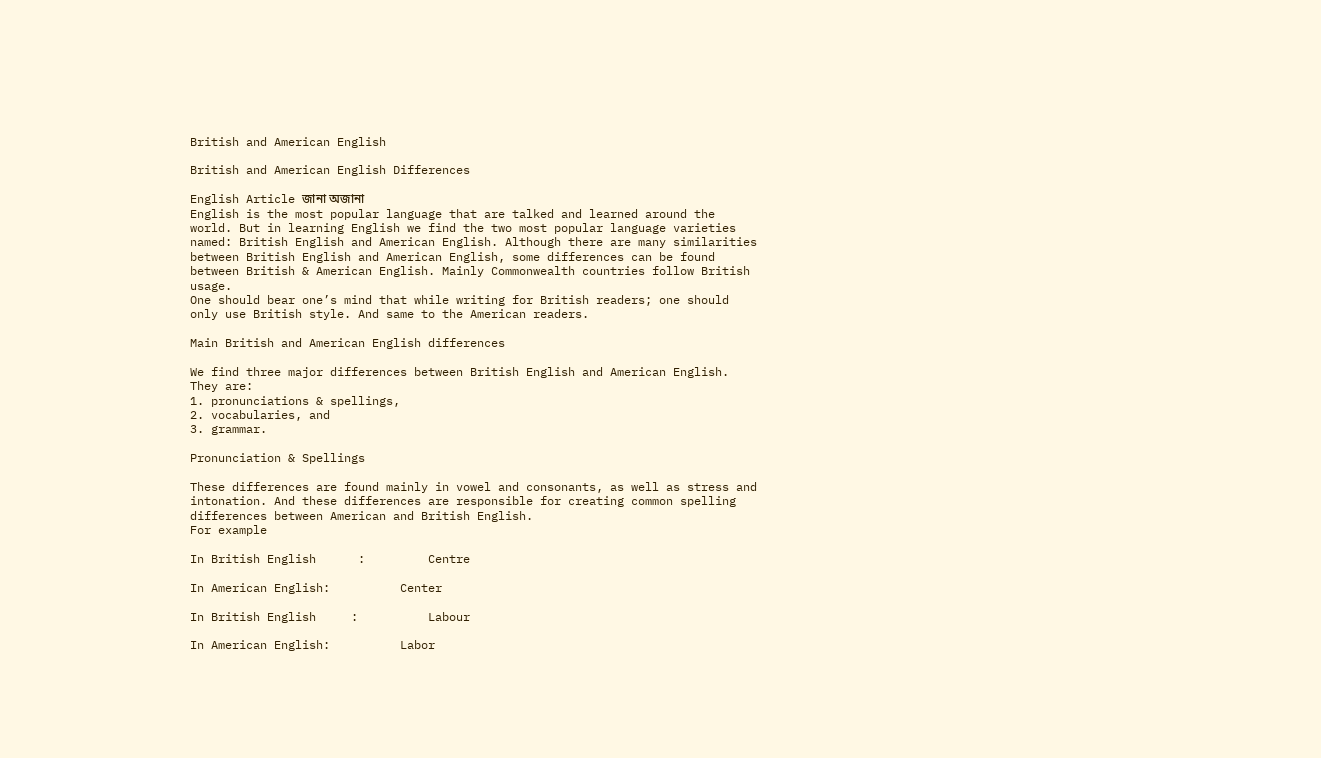British and American English

British and American English Differences

English Article জানা অজানা
English is the most popular language that are talked and learned around the world. But in learning English we find the two most popular language varieties named: British English and American English. Although there are many similarities between British English and American English, some differences can be found between British & American English. Mainly Commonwealth countries follow British usage.
One should bear one’s mind that while writing for British readers; one should only use British style. And same to the American readers.

Main British and American English differences

We find three major differences between British English and American English. They are:
1. pronunciations & spellings,
2. vocabularies, and
3. grammar.

Pronunciation & Spellings

These differences are found mainly in vowel and consonants, as well as stress and intonation. And these differences are responsible for creating common spelling differences between American and British English.
For example

In British English      :         Centre

In American English:          Center

In British English     :          Labour

In American English:          Labor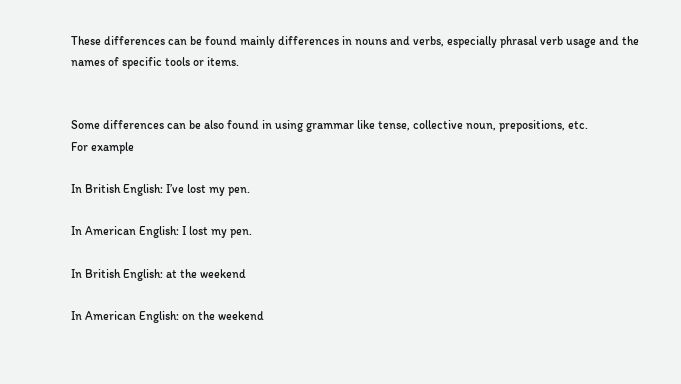These differences can be found mainly differences in nouns and verbs, especially phrasal verb usage and the names of specific tools or items.


Some differences can be also found in using grammar like tense, collective noun, prepositions, etc.
For example

In British English: I’ve lost my pen.

In American English: I lost my pen.

In British English: at the weekend

In American English: on the weekend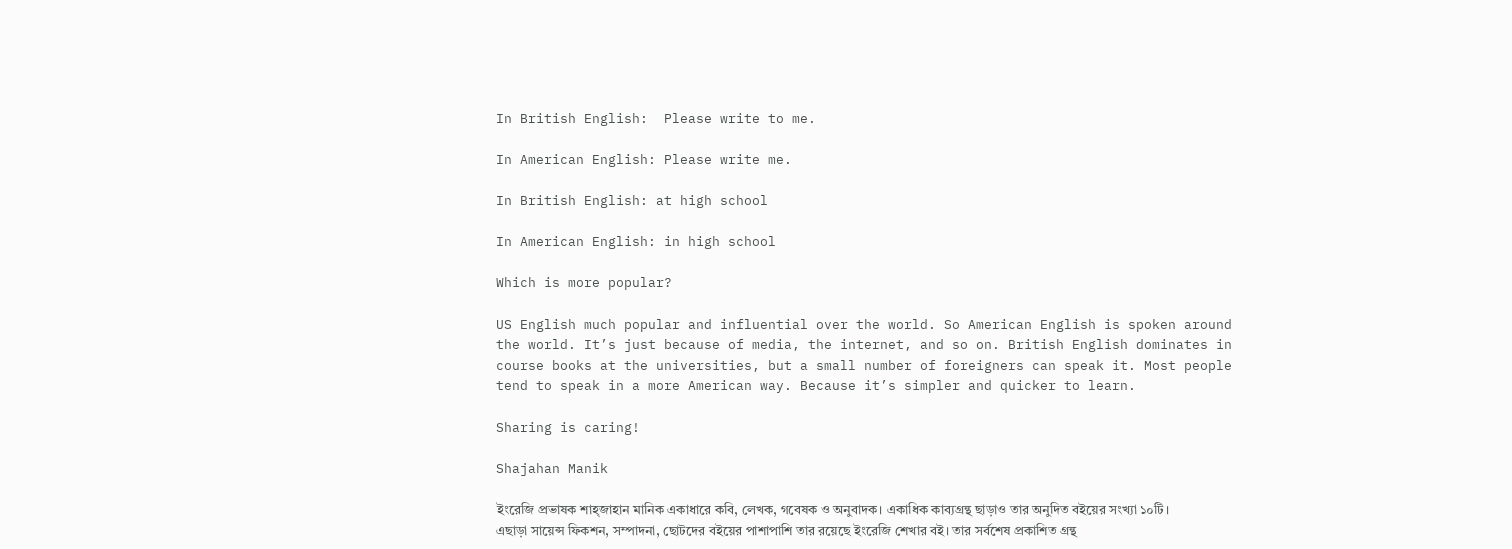In British English:  Please write to me.

In American English: Please write me.

In British English: at high school

In American English: in high school

Which is more popular?

US English much popular and influential over the world. So American English is spoken around the world. It’s just because of media, the internet, and so on. British English dominates in course books at the universities, but a small number of foreigners can speak it. Most people tend to speak in a more American way. Because it’s simpler and quicker to learn.

Sharing is caring!

Shajahan Manik

ইংরেজি প্রভাষক শাহ্জাহান মানিক একাধারে কবি, লেখক, গবেষক ও অনুবাদক। একাধিক কাব্যগ্রন্থ ছাড়াও তার অনুদিত বইয়ের সংখ্যা ১০টি। এছাড়া সায়েন্স ফিকশন, সম্পাদনা, ছোটদের বইয়ের পাশাপাশি তার রয়েছে ইংরেজি শেখার বই। তার সর্বশেষ প্রকাশিত গ্রন্থ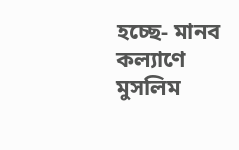হচ্ছে- মানব কল্যাণে মুসলিম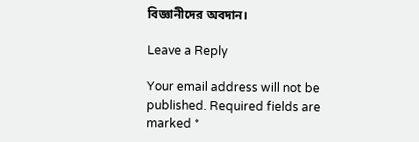বিজ্ঞানীদের অবদান।

Leave a Reply

Your email address will not be published. Required fields are marked *